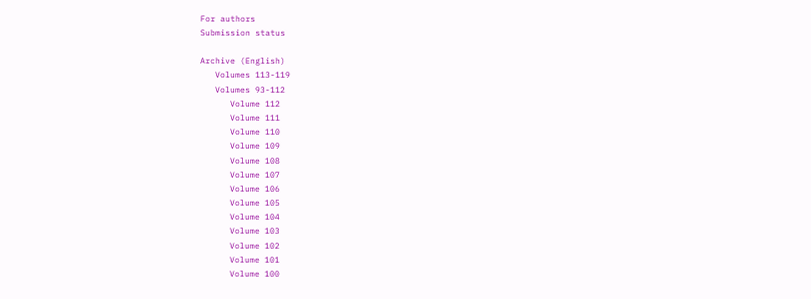For authors
Submission status

Archive (English)
   Volumes 113-119
   Volumes 93-112
      Volume 112
      Volume 111
      Volume 110
      Volume 109
      Volume 108
      Volume 107
      Volume 106
      Volume 105
      Volume 104
      Volume 103
      Volume 102
      Volume 101
      Volume 100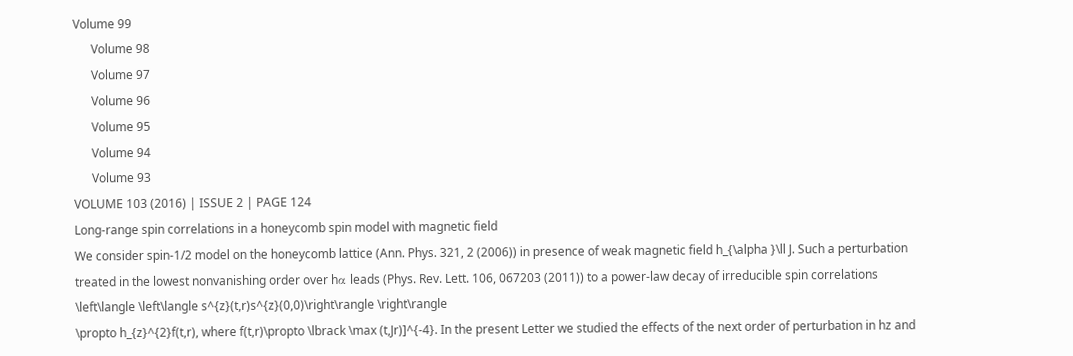Volume 99
      Volume 98
      Volume 97
      Volume 96
      Volume 95
      Volume 94
      Volume 93
VOLUME 103 (2016) | ISSUE 2 | PAGE 124
Long-range spin correlations in a honeycomb spin model with magnetic field
We consider spin-1/2 model on the honeycomb lattice (Ann. Phys. 321, 2 (2006)) in presence of weak magnetic field h_{\alpha }\ll J. Such a perturbation treated in the lowest nonvanishing order over hα leads (Phys. Rev. Lett. 106, 067203 (2011)) to a power-law decay of irreducible spin correlations \left\langle \left\langle s^{z}(t,r)s^{z}(0,0)\right\rangle \right\rangle
\propto h_{z}^{2}f(t,r), where f(t,r)\propto \lbrack \max (t,Jr)]^{-4}. In the present Letter we studied the effects of the next order of perturbation in hz and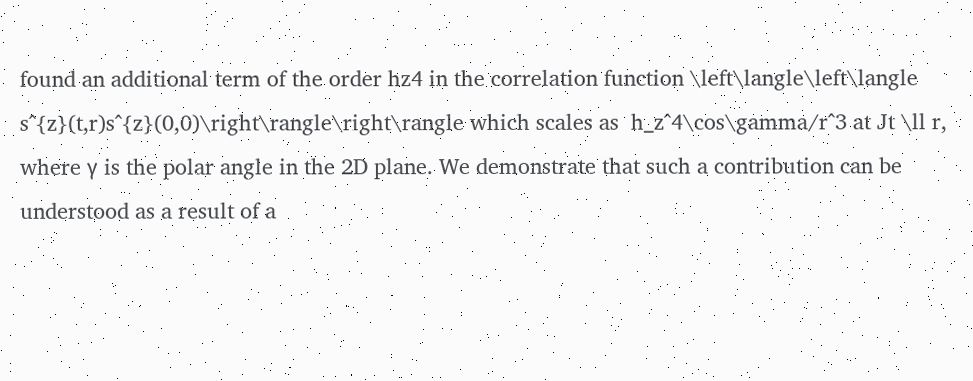found an additional term of the order hz4 in the correlation function \left\langle\left\langle
s^{z}(t,r)s^{z}(0,0)\right\rangle\right\rangle which scales as  h_z^4\cos\gamma/r^3 at Jt \ll r, where γ is the polar angle in the 2D plane. We demonstrate that such a contribution can be understood as a result of a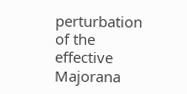perturbation of the effective Majorana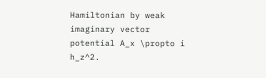Hamiltonian by weak imaginary vector potential A_x \propto i h_z^2.